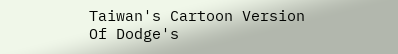Taiwan's Cartoon Version Of Dodge's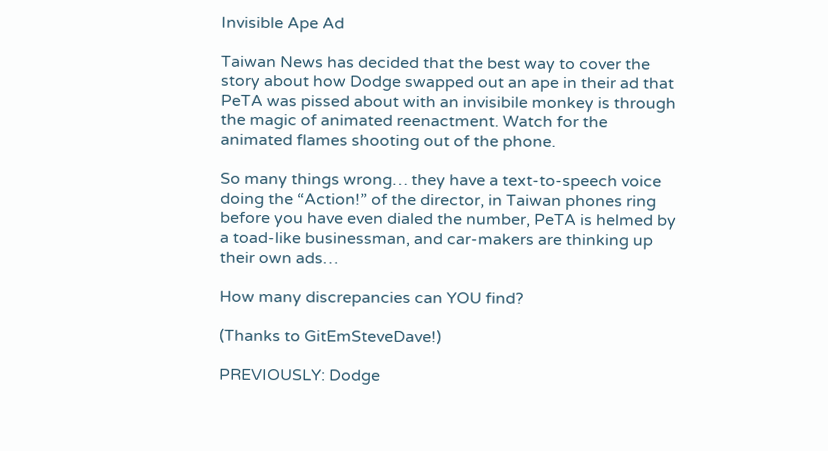Invisible Ape Ad

Taiwan News has decided that the best way to cover the story about how Dodge swapped out an ape in their ad that PeTA was pissed about with an invisibile monkey is through the magic of animated reenactment. Watch for the animated flames shooting out of the phone.

So many things wrong… they have a text-to-speech voice doing the “Action!” of the director, in Taiwan phones ring before you have even dialed the number, PeTA is helmed by a toad-like businessman, and car-makers are thinking up their own ads…

How many discrepancies can YOU find?

(Thanks to GitEmSteveDave!)

PREVIOUSLY: Dodge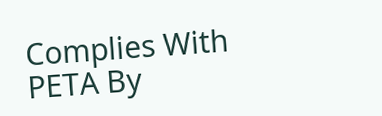Complies With PETA By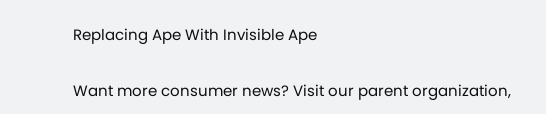Replacing Ape With Invisible Ape

Want more consumer news? Visit our parent organization,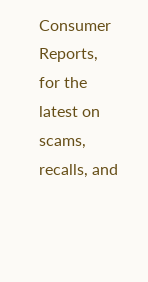Consumer Reports, for the latest on scams, recalls, and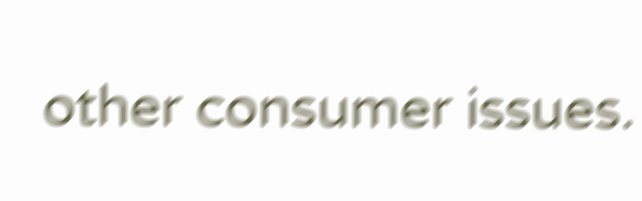other consumer issues.